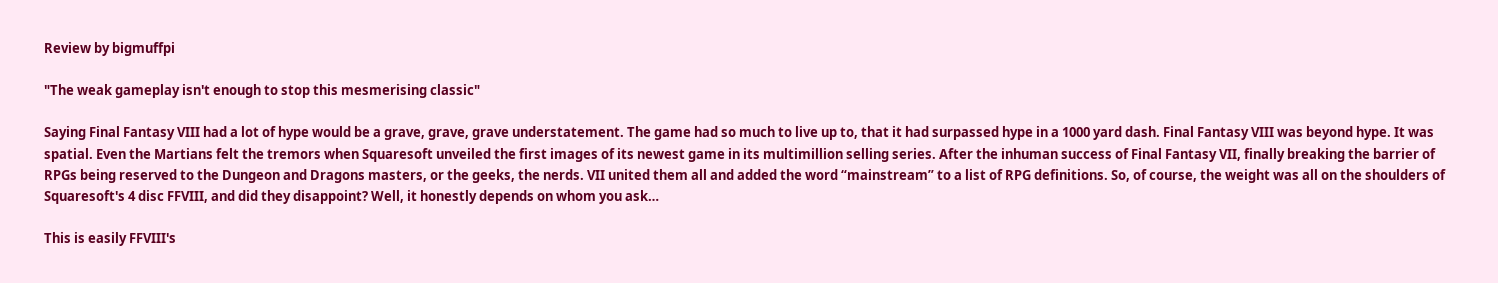Review by bigmuffpi

"The weak gameplay isn't enough to stop this mesmerising classic"

Saying Final Fantasy VIII had a lot of hype would be a grave, grave, grave understatement. The game had so much to live up to, that it had surpassed hype in a 1000 yard dash. Final Fantasy VIII was beyond hype. It was spatial. Even the Martians felt the tremors when Squaresoft unveiled the first images of its newest game in its multimillion selling series. After the inhuman success of Final Fantasy VII, finally breaking the barrier of RPGs being reserved to the Dungeon and Dragons masters, or the geeks, the nerds. VII united them all and added the word “mainstream” to a list of RPG definitions. So, of course, the weight was all on the shoulders of Squaresoft's 4 disc FFVIII, and did they disappoint? Well, it honestly depends on whom you ask…

This is easily FFVIII's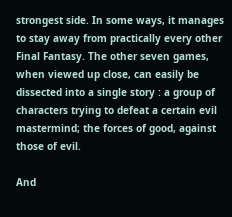strongest side. In some ways, it manages to stay away from practically every other Final Fantasy. The other seven games, when viewed up close, can easily be dissected into a single story : a group of characters trying to defeat a certain evil mastermind; the forces of good, against those of evil.

And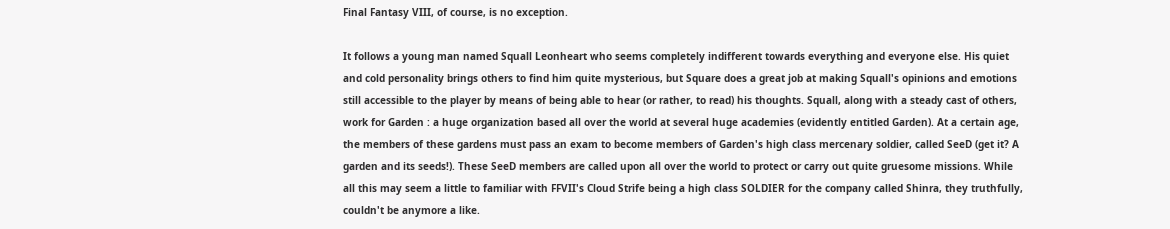Final Fantasy VIII, of course, is no exception.

It follows a young man named Squall Leonheart who seems completely indifferent towards everything and everyone else. His quiet and cold personality brings others to find him quite mysterious, but Square does a great job at making Squall's opinions and emotions still accessible to the player by means of being able to hear (or rather, to read) his thoughts. Squall, along with a steady cast of others, work for Garden : a huge organization based all over the world at several huge academies (evidently entitled Garden). At a certain age, the members of these gardens must pass an exam to become members of Garden's high class mercenary soldier, called SeeD (get it? A garden and its seeds!). These SeeD members are called upon all over the world to protect or carry out quite gruesome missions. While all this may seem a little to familiar with FFVII's Cloud Strife being a high class SOLDIER for the company called Shinra, they truthfully, couldn't be anymore a like.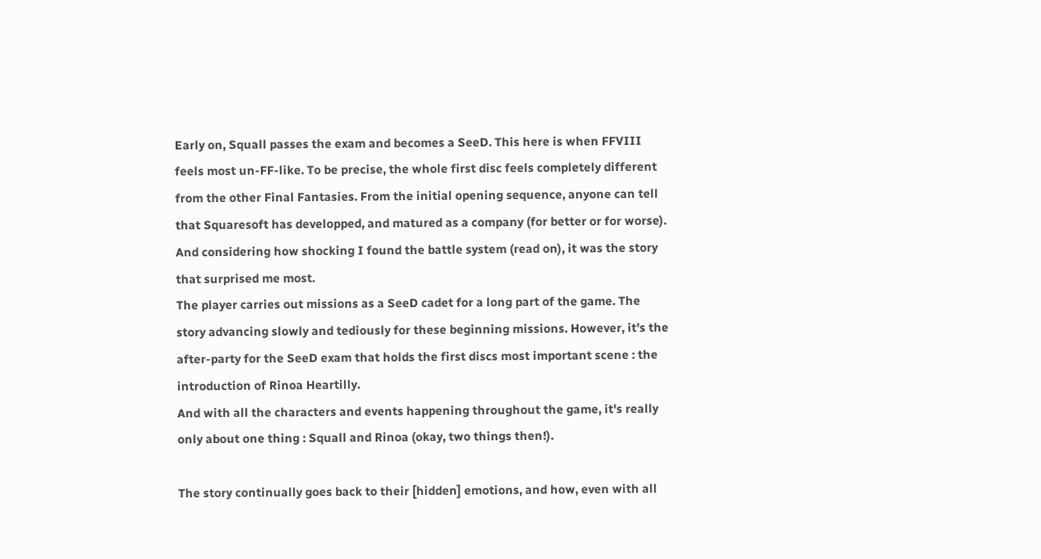Early on, Squall passes the exam and becomes a SeeD. This here is when FFVIII feels most un-FF-like. To be precise, the whole first disc feels completely different from the other Final Fantasies. From the initial opening sequence, anyone can tell that Squaresoft has developped, and matured as a company (for better or for worse). And considering how shocking I found the battle system (read on), it was the story that surprised me most.
The player carries out missions as a SeeD cadet for a long part of the game. The story advancing slowly and tediously for these beginning missions. However, it's the after-party for the SeeD exam that holds the first discs most important scene : the introduction of Rinoa Heartilly.
And with all the characters and events happening throughout the game, it's really only about one thing : Squall and Rinoa (okay, two things then!).

The story continually goes back to their [hidden] emotions, and how, even with all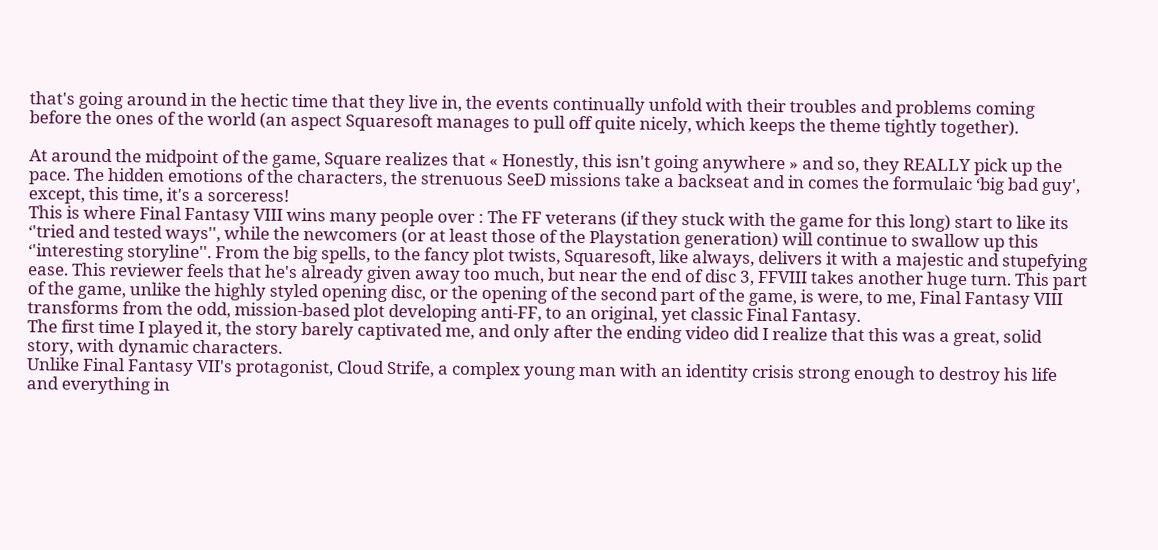that's going around in the hectic time that they live in, the events continually unfold with their troubles and problems coming before the ones of the world (an aspect Squaresoft manages to pull off quite nicely, which keeps the theme tightly together).

At around the midpoint of the game, Square realizes that « Honestly, this isn't going anywhere » and so, they REALLY pick up the pace. The hidden emotions of the characters, the strenuous SeeD missions take a backseat and in comes the formulaic ‘big bad guy', except, this time, it's a sorceress!
This is where Final Fantasy VIII wins many people over : The FF veterans (if they stuck with the game for this long) start to like its ‘'tried and tested ways'', while the newcomers (or at least those of the Playstation generation) will continue to swallow up this ‘'interesting storyline''. From the big spells, to the fancy plot twists, Squaresoft, like always, delivers it with a majestic and stupefying ease. This reviewer feels that he's already given away too much, but near the end of disc 3, FFVIII takes another huge turn. This part of the game, unlike the highly styled opening disc, or the opening of the second part of the game, is were, to me, Final Fantasy VIII transforms from the odd, mission-based plot developing anti-FF, to an original, yet classic Final Fantasy.
The first time I played it, the story barely captivated me, and only after the ending video did I realize that this was a great, solid story, with dynamic characters.
Unlike Final Fantasy VII's protagonist, Cloud Strife, a complex young man with an identity crisis strong enough to destroy his life and everything in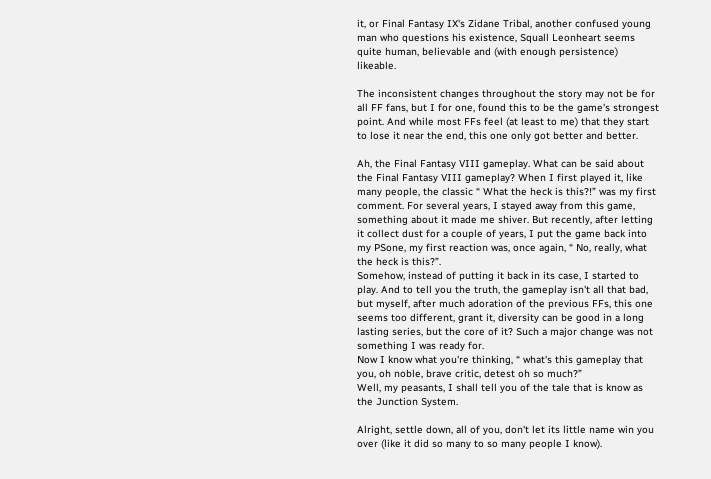it, or Final Fantasy IX's Zidane Tribal, another confused young man who questions his existence, Squall Leonheart seems quite human, believable and (with enough persistence) likeable.

The inconsistent changes throughout the story may not be for all FF fans, but I for one, found this to be the game's strongest point. And while most FFs feel (at least to me) that they start to lose it near the end, this one only got better and better.

Ah, the Final Fantasy VIII gameplay. What can be said about the Final Fantasy VIII gameplay? When I first played it, like many people, the classic “ What the heck is this?!” was my first comment. For several years, I stayed away from this game, something about it made me shiver. But recently, after letting it collect dust for a couple of years, I put the game back into my PSone, my first reaction was, once again, “ No, really, what the heck is this?”.
Somehow, instead of putting it back in its case, I started to play. And to tell you the truth, the gameplay isn't all that bad, but myself, after much adoration of the previous FFs, this one seems too different, grant it, diversity can be good in a long lasting series, but the core of it? Such a major change was not something I was ready for.
Now I know what you're thinking, “ what's this gameplay that you, oh noble, brave critic, detest oh so much?”
Well, my peasants, I shall tell you of the tale that is know as the Junction System.

Alright, settle down, all of you, don't let its little name win you over (like it did so many to so many people I know).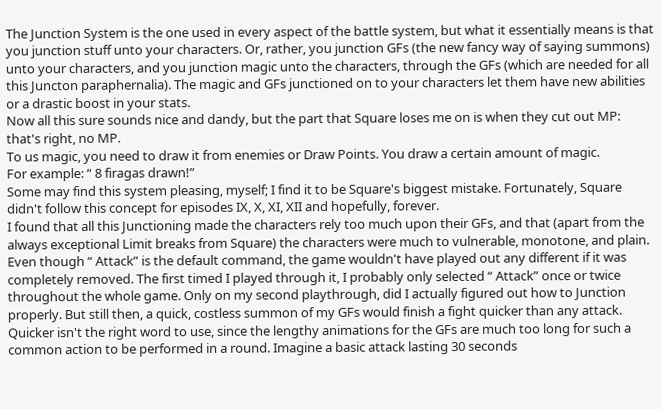The Junction System is the one used in every aspect of the battle system, but what it essentially means is that you junction stuff unto your characters. Or, rather, you junction GFs (the new fancy way of saying summons) unto your characters, and you junction magic unto the characters, through the GFs (which are needed for all this Juncton paraphernalia). The magic and GFs junctioned on to your characters let them have new abilities or a drastic boost in your stats.
Now all this sure sounds nice and dandy, but the part that Square loses me on is when they cut out MP: that's right, no MP.
To us magic, you need to draw it from enemies or Draw Points. You draw a certain amount of magic.
For example: “ 8 firagas drawn!”
Some may find this system pleasing, myself; I find it to be Square's biggest mistake. Fortunately, Square didn't follow this concept for episodes IX, X, XI, XII and hopefully, forever.
I found that all this Junctioning made the characters rely too much upon their GFs, and that (apart from the always exceptional Limit breaks from Square) the characters were much to vulnerable, monotone, and plain. Even though “ Attack” is the default command, the game wouldn't have played out any different if it was completely removed. The first timed I played through it, I probably only selected “ Attack” once or twice throughout the whole game. Only on my second playthrough, did I actually figured out how to Junction properly. But still then, a quick, costless summon of my GFs would finish a fight quicker than any attack. Quicker isn't the right word to use, since the lengthy animations for the GFs are much too long for such a common action to be performed in a round. Imagine a basic attack lasting 30 seconds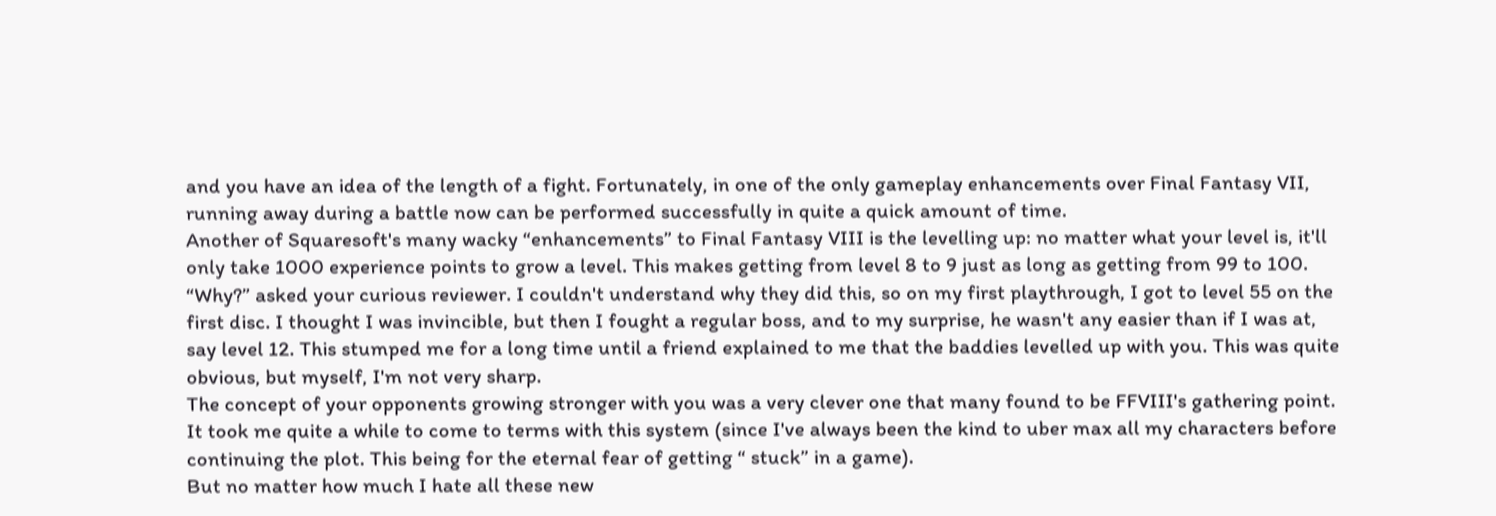and you have an idea of the length of a fight. Fortunately, in one of the only gameplay enhancements over Final Fantasy VII, running away during a battle now can be performed successfully in quite a quick amount of time.
Another of Squaresoft's many wacky “enhancements” to Final Fantasy VIII is the levelling up: no matter what your level is, it'll only take 1000 experience points to grow a level. This makes getting from level 8 to 9 just as long as getting from 99 to 100.
“Why?” asked your curious reviewer. I couldn't understand why they did this, so on my first playthrough, I got to level 55 on the first disc. I thought I was invincible, but then I fought a regular boss, and to my surprise, he wasn't any easier than if I was at, say level 12. This stumped me for a long time until a friend explained to me that the baddies levelled up with you. This was quite obvious, but myself, I'm not very sharp.
The concept of your opponents growing stronger with you was a very clever one that many found to be FFVIII's gathering point. It took me quite a while to come to terms with this system (since I've always been the kind to uber max all my characters before continuing the plot. This being for the eternal fear of getting “ stuck” in a game).
But no matter how much I hate all these new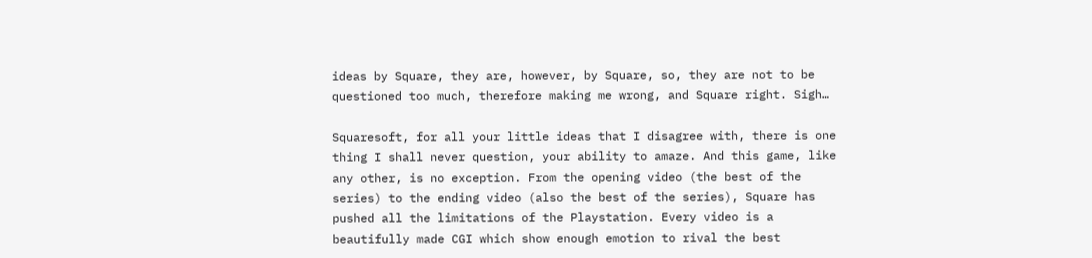ideas by Square, they are, however, by Square, so, they are not to be questioned too much, therefore making me wrong, and Square right. Sigh…

Squaresoft, for all your little ideas that I disagree with, there is one thing I shall never question, your ability to amaze. And this game, like any other, is no exception. From the opening video (the best of the series) to the ending video (also the best of the series), Square has pushed all the limitations of the Playstation. Every video is a beautifully made CGI which show enough emotion to rival the best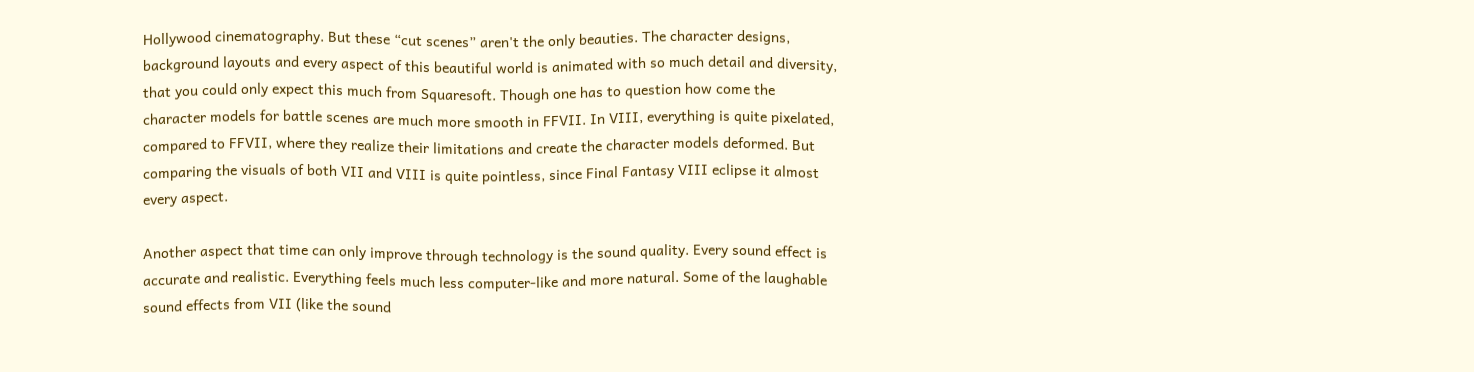Hollywood cinematography. But these “cut scenes” aren't the only beauties. The character designs, background layouts and every aspect of this beautiful world is animated with so much detail and diversity, that you could only expect this much from Squaresoft. Though one has to question how come the character models for battle scenes are much more smooth in FFVII. In VIII, everything is quite pixelated, compared to FFVII, where they realize their limitations and create the character models deformed. But comparing the visuals of both VII and VIII is quite pointless, since Final Fantasy VIII eclipse it almost every aspect.

Another aspect that time can only improve through technology is the sound quality. Every sound effect is accurate and realistic. Everything feels much less computer-like and more natural. Some of the laughable sound effects from VII (like the sound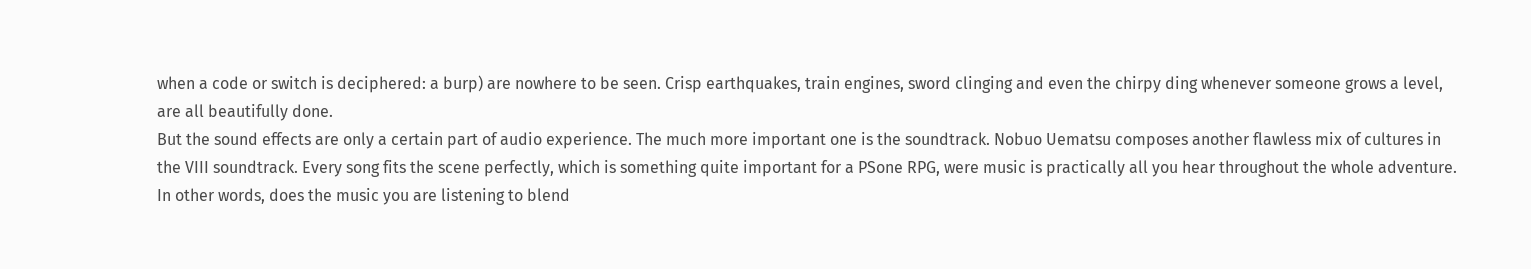when a code or switch is deciphered: a burp) are nowhere to be seen. Crisp earthquakes, train engines, sword clinging and even the chirpy ding whenever someone grows a level, are all beautifully done.
But the sound effects are only a certain part of audio experience. The much more important one is the soundtrack. Nobuo Uematsu composes another flawless mix of cultures in the VIII soundtrack. Every song fits the scene perfectly, which is something quite important for a PSone RPG, were music is practically all you hear throughout the whole adventure. In other words, does the music you are listening to blend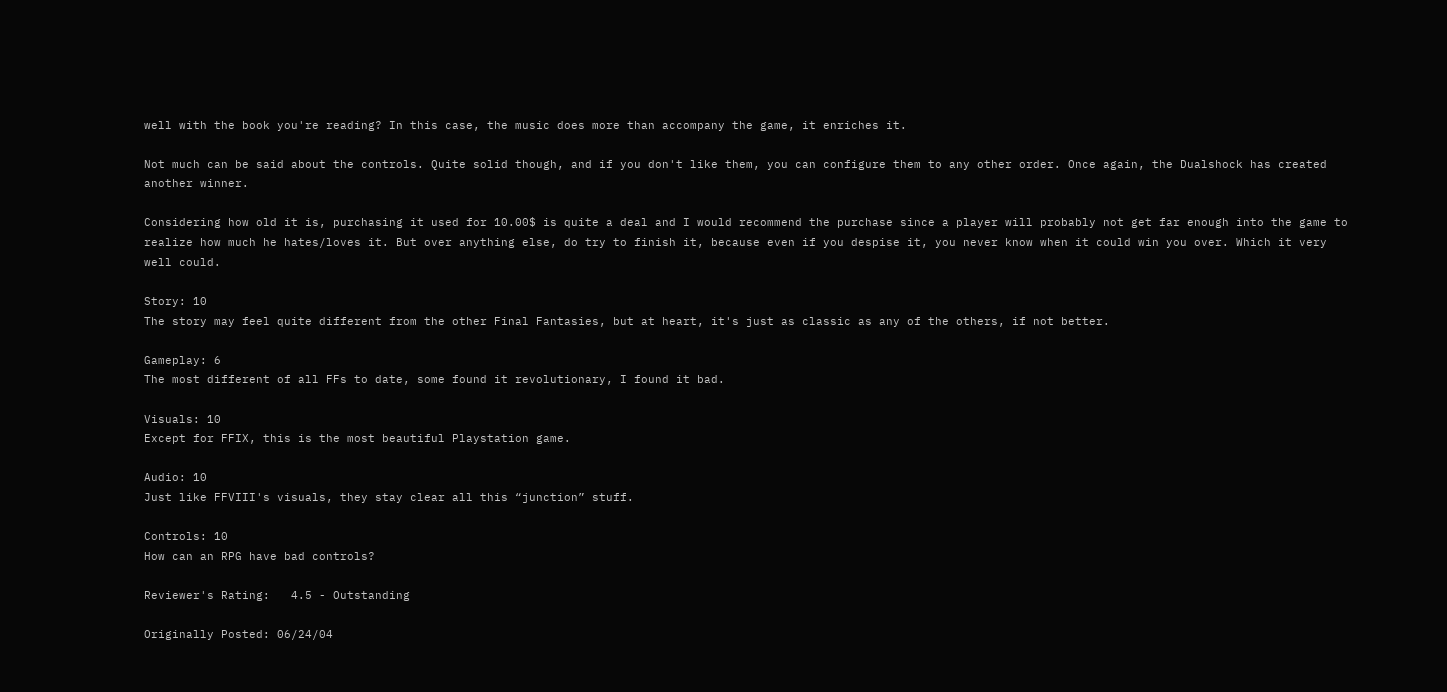well with the book you're reading? In this case, the music does more than accompany the game, it enriches it.

Not much can be said about the controls. Quite solid though, and if you don't like them, you can configure them to any other order. Once again, the Dualshock has created another winner.

Considering how old it is, purchasing it used for 10.00$ is quite a deal and I would recommend the purchase since a player will probably not get far enough into the game to realize how much he hates/loves it. But over anything else, do try to finish it, because even if you despise it, you never know when it could win you over. Which it very well could.

Story: 10
The story may feel quite different from the other Final Fantasies, but at heart, it's just as classic as any of the others, if not better.

Gameplay: 6
The most different of all FFs to date, some found it revolutionary, I found it bad.

Visuals: 10
Except for FFIX, this is the most beautiful Playstation game.

Audio: 10
Just like FFVIII's visuals, they stay clear all this “junction” stuff.

Controls: 10
How can an RPG have bad controls?

Reviewer's Rating:   4.5 - Outstanding

Originally Posted: 06/24/04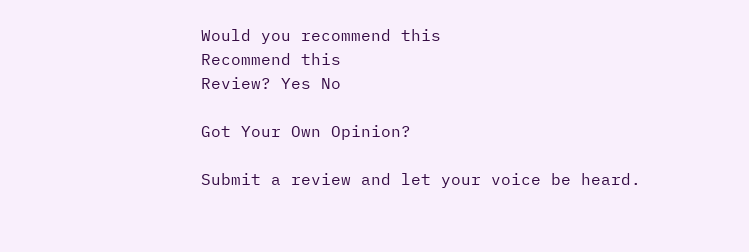Would you recommend this
Recommend this
Review? Yes No

Got Your Own Opinion?

Submit a review and let your voice be heard.